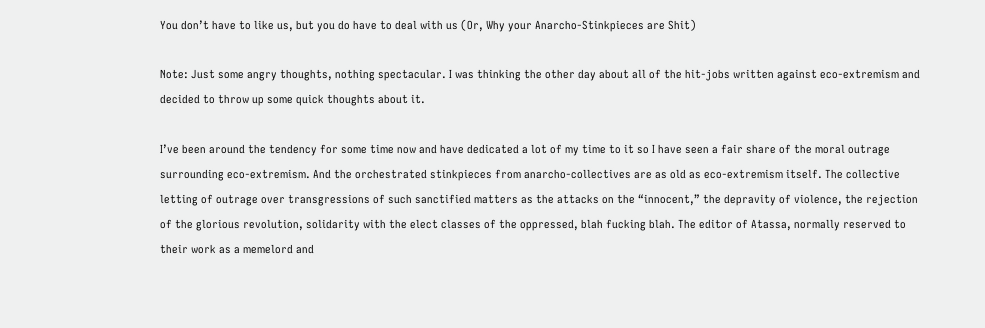You don’t have to like us, but you do have to deal with us (Or, Why your Anarcho-Stinkpieces are Shit)

Note: Just some angry thoughts, nothing spectacular. I was thinking the other day about all of the hit-jobs written against eco-extremism and decided to throw up some quick thoughts about it.

I’ve been around the tendency for some time now and have dedicated a lot of my time to it so I have seen a fair share of the moral outrage surrounding eco-extremism. And the orchestrated stinkpieces from anarcho-collectives are as old as eco-extremism itself. The collective letting of outrage over transgressions of such sanctified matters as the attacks on the “innocent,” the depravity of violence, the rejection of the glorious revolution, solidarity with the elect classes of the oppressed, blah fucking blah. The editor of Atassa, normally reserved to their work as a memelord and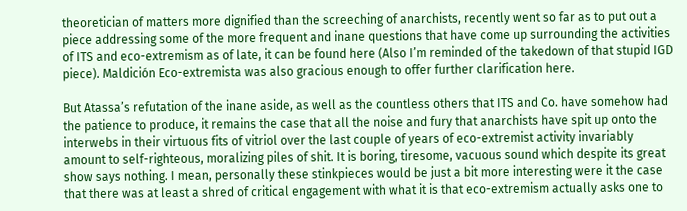theoretician of matters more dignified than the screeching of anarchists, recently went so far as to put out a piece addressing some of the more frequent and inane questions that have come up surrounding the activities of ITS and eco-extremism as of late, it can be found here (Also I’m reminded of the takedown of that stupid IGD piece). Maldición Eco-extremista was also gracious enough to offer further clarification here.

But Atassa’s refutation of the inane aside, as well as the countless others that ITS and Co. have somehow had the patience to produce, it remains the case that all the noise and fury that anarchists have spit up onto the interwebs in their virtuous fits of vitriol over the last couple of years of eco-extremist activity invariably amount to self-righteous, moralizing piles of shit. It is boring, tiresome, vacuous sound which despite its great show says nothing. I mean, personally these stinkpieces would be just a bit more interesting were it the case that there was at least a shred of critical engagement with what it is that eco-extremism actually asks one to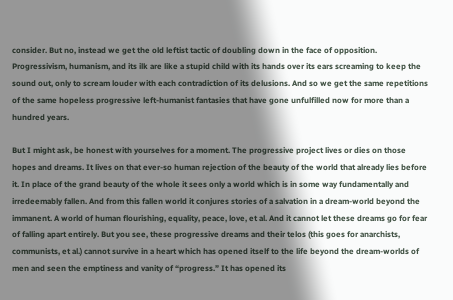consider. But no, instead we get the old leftist tactic of doubling down in the face of opposition. Progressivism, humanism, and its ilk are like a stupid child with its hands over its ears screaming to keep the sound out, only to scream louder with each contradiction of its delusions. And so we get the same repetitions of the same hopeless progressive left-humanist fantasies that have gone unfulfilled now for more than a hundred years.

But I might ask, be honest with yourselves for a moment. The progressive project lives or dies on those hopes and dreams. It lives on that ever-so human rejection of the beauty of the world that already lies before it. In place of the grand beauty of the whole it sees only a world which is in some way fundamentally and irredeemably fallen. And from this fallen world it conjures stories of a salvation in a dream-world beyond the immanent. A world of human flourishing, equality, peace, love, et al. And it cannot let these dreams go for fear of falling apart entirely. But you see, these progressive dreams and their telos (this goes for anarchists, communists, et al.) cannot survive in a heart which has opened itself to the life beyond the dream-worlds of men and seen the emptiness and vanity of “progress.” It has opened its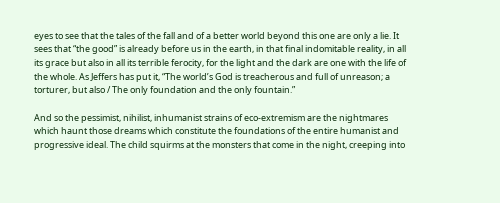eyes to see that the tales of the fall and of a better world beyond this one are only a lie. It sees that “the good” is already before us in the earth, in that final indomitable reality, in all its grace but also in all its terrible ferocity, for the light and the dark are one with the life of the whole. As Jeffers has put it, “The world’s God is treacherous and full of unreason; a torturer, but also / The only foundation and the only fountain.”

And so the pessimist, nihilist, inhumanist strains of eco-extremism are the nightmares which haunt those dreams which constitute the foundations of the entire humanist and progressive ideal. The child squirms at the monsters that come in the night, creeping into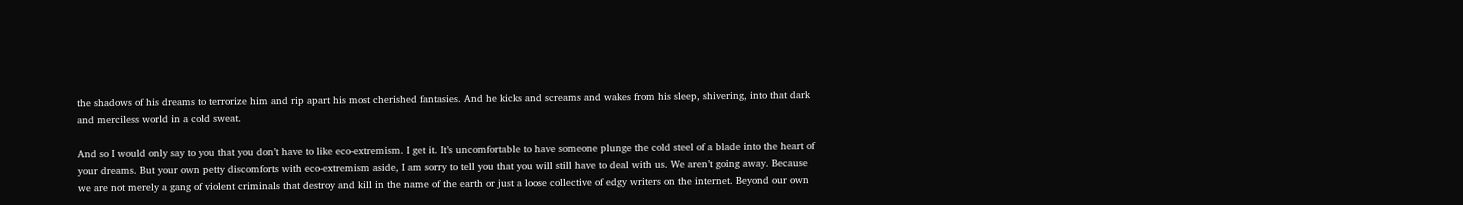the shadows of his dreams to terrorize him and rip apart his most cherished fantasies. And he kicks and screams and wakes from his sleep, shivering, into that dark and merciless world in a cold sweat.

And so I would only say to you that you don’t have to like eco-extremism. I get it. It’s uncomfortable to have someone plunge the cold steel of a blade into the heart of your dreams. But your own petty discomforts with eco-extremism aside, I am sorry to tell you that you will still have to deal with us. We aren’t going away. Because we are not merely a gang of violent criminals that destroy and kill in the name of the earth or just a loose collective of edgy writers on the internet. Beyond our own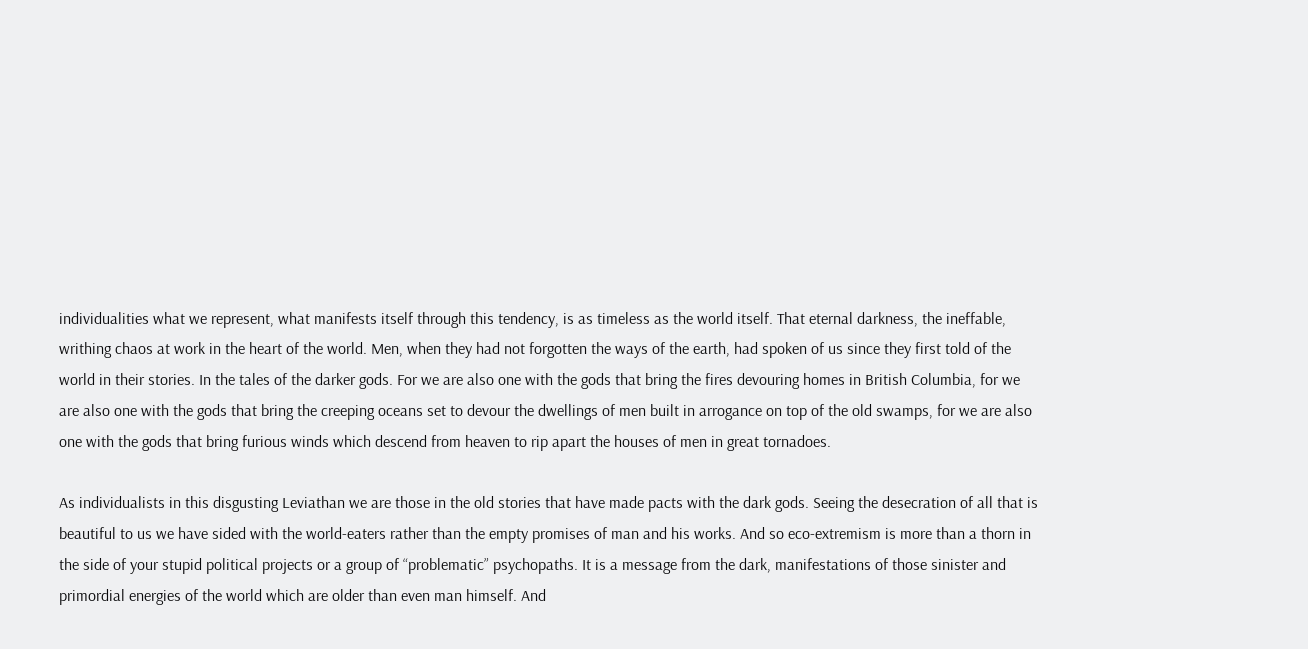individualities what we represent, what manifests itself through this tendency, is as timeless as the world itself. That eternal darkness, the ineffable, writhing chaos at work in the heart of the world. Men, when they had not forgotten the ways of the earth, had spoken of us since they first told of the world in their stories. In the tales of the darker gods. For we are also one with the gods that bring the fires devouring homes in British Columbia, for we are also one with the gods that bring the creeping oceans set to devour the dwellings of men built in arrogance on top of the old swamps, for we are also one with the gods that bring furious winds which descend from heaven to rip apart the houses of men in great tornadoes.

As individualists in this disgusting Leviathan we are those in the old stories that have made pacts with the dark gods. Seeing the desecration of all that is beautiful to us we have sided with the world-eaters rather than the empty promises of man and his works. And so eco-extremism is more than a thorn in the side of your stupid political projects or a group of “problematic” psychopaths. It is a message from the dark, manifestations of those sinister and primordial energies of the world which are older than even man himself. And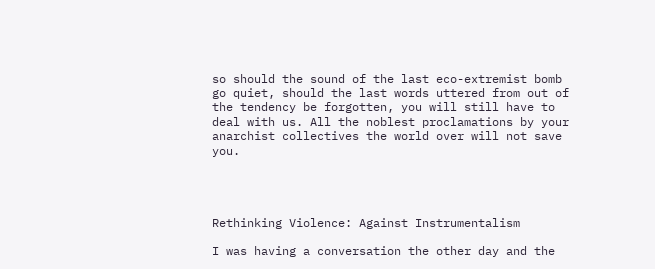so should the sound of the last eco-extremist bomb go quiet, should the last words uttered from out of the tendency be forgotten, you will still have to deal with us. All the noblest proclamations by your anarchist collectives the world over will not save you.




Rethinking Violence: Against Instrumentalism

I was having a conversation the other day and the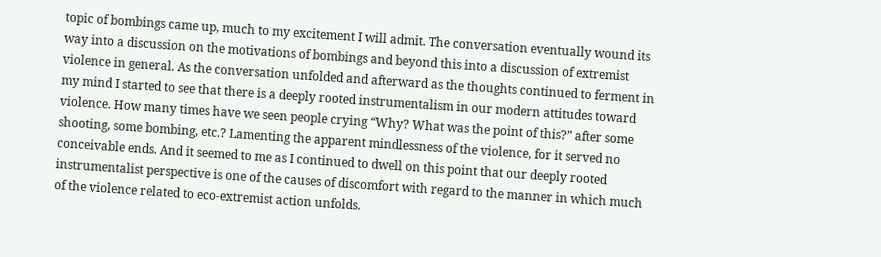topic of bombings came up, much to my excitement I will admit. The conversation eventually wound its way into a discussion on the motivations of bombings and beyond this into a discussion of extremist violence in general. As the conversation unfolded and afterward as the thoughts continued to ferment in my mind I started to see that there is a deeply rooted instrumentalism in our modern attitudes toward violence. How many times have we seen people crying “Why? What was the point of this?” after some shooting, some bombing, etc.? Lamenting the apparent mindlessness of the violence, for it served no conceivable ends. And it seemed to me as I continued to dwell on this point that our deeply rooted instrumentalist perspective is one of the causes of discomfort with regard to the manner in which much of the violence related to eco-extremist action unfolds.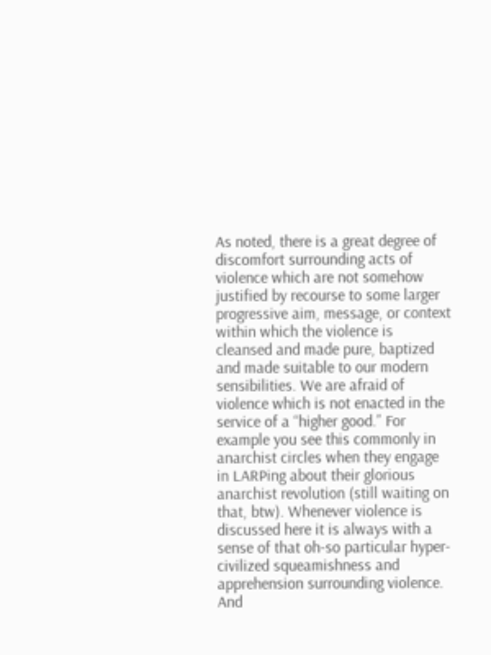As noted, there is a great degree of discomfort surrounding acts of violence which are not somehow justified by recourse to some larger progressive aim, message, or context within which the violence is cleansed and made pure, baptized and made suitable to our modern sensibilities. We are afraid of violence which is not enacted in the service of a “higher good.” For example you see this commonly in anarchist circles when they engage in LARPing about their glorious anarchist revolution (still waiting on that, btw). Whenever violence is discussed here it is always with a sense of that oh-so particular hyper-civilized squeamishness and apprehension surrounding violence. And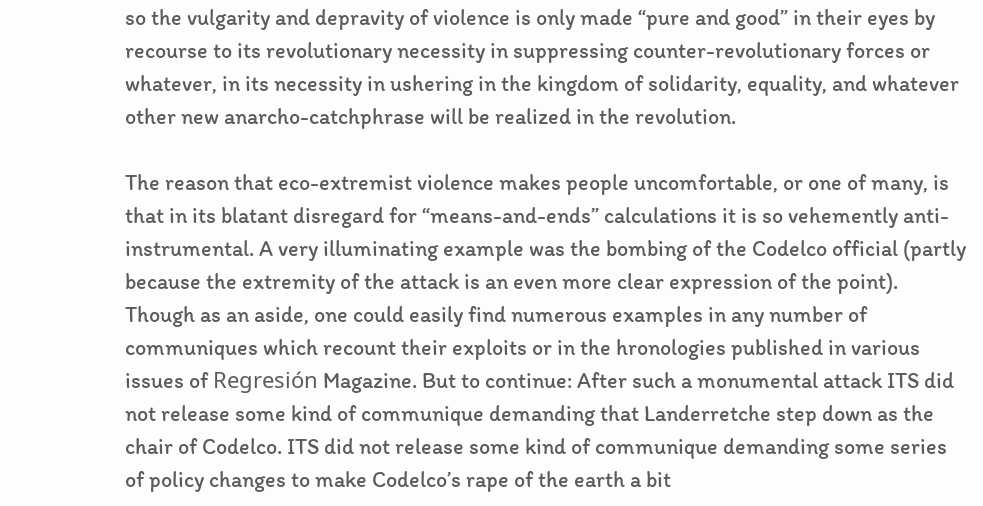so the vulgarity and depravity of violence is only made “pure and good” in their eyes by recourse to its revolutionary necessity in suppressing counter-revolutionary forces or whatever, in its necessity in ushering in the kingdom of solidarity, equality, and whatever other new anarcho-catchphrase will be realized in the revolution.

The reason that eco-extremist violence makes people uncomfortable, or one of many, is that in its blatant disregard for “means-and-ends” calculations it is so vehemently anti-instrumental. A very illuminating example was the bombing of the Codelco official (partly because the extremity of the attack is an even more clear expression of the point). Though as an aside, one could easily find numerous examples in any number of communiques which recount their exploits or in the hronologies published in various issues of Regresión Magazine. But to continue: After such a monumental attack ITS did not release some kind of communique demanding that Landerretche step down as the chair of Codelco. ITS did not release some kind of communique demanding some series of policy changes to make Codelco’s rape of the earth a bit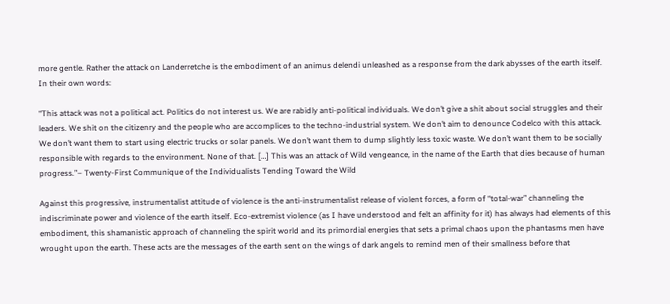more gentle. Rather the attack on Landerretche is the embodiment of an animus delendi unleashed as a response from the dark abysses of the earth itself. In their own words:

“This attack was not a political act. Politics do not interest us. We are rabidly anti-political individuals. We don’t give a shit about social struggles and their leaders. We shit on the citizenry and the people who are accomplices to the techno-industrial system. We don’t aim to denounce Codelco with this attack. We don’t want them to start using electric trucks or solar panels. We don’t want them to dump slightly less toxic waste. We don’t want them to be socially responsible with regards to the environment. None of that. […] This was an attack of Wild vengeance, in the name of the Earth that dies because of human progress.”– Twenty-First Communique of the Individualists Tending Toward the Wild

Against this progressive, instrumentalist attitude of violence is the anti-instrumentalist release of violent forces, a form of “total-war” channeling the indiscriminate power and violence of the earth itself. Eco-extremist violence (as I have understood and felt an affinity for it) has always had elements of this embodiment, this shamanistic approach of channeling the spirit world and its primordial energies that sets a primal chaos upon the phantasms men have wrought upon the earth. These acts are the messages of the earth sent on the wings of dark angels to remind men of their smallness before that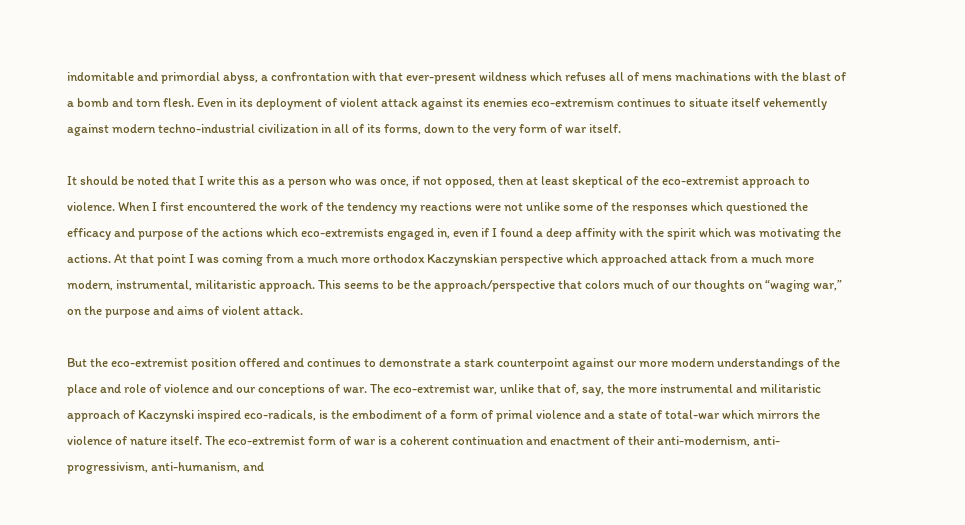indomitable and primordial abyss, a confrontation with that ever-present wildness which refuses all of mens machinations with the blast of a bomb and torn flesh. Even in its deployment of violent attack against its enemies eco-extremism continues to situate itself vehemently against modern techno-industrial civilization in all of its forms, down to the very form of war itself.

It should be noted that I write this as a person who was once, if not opposed, then at least skeptical of the eco-extremist approach to violence. When I first encountered the work of the tendency my reactions were not unlike some of the responses which questioned the efficacy and purpose of the actions which eco-extremists engaged in, even if I found a deep affinity with the spirit which was motivating the actions. At that point I was coming from a much more orthodox Kaczynskian perspective which approached attack from a much more modern, instrumental, militaristic approach. This seems to be the approach/perspective that colors much of our thoughts on “waging war,” on the purpose and aims of violent attack.

But the eco-extremist position offered and continues to demonstrate a stark counterpoint against our more modern understandings of the place and role of violence and our conceptions of war. The eco-extremist war, unlike that of, say, the more instrumental and militaristic approach of Kaczynski inspired eco-radicals, is the embodiment of a form of primal violence and a state of total-war which mirrors the violence of nature itself. The eco-extremist form of war is a coherent continuation and enactment of their anti-modernism, anti-progressivism, anti-humanism, and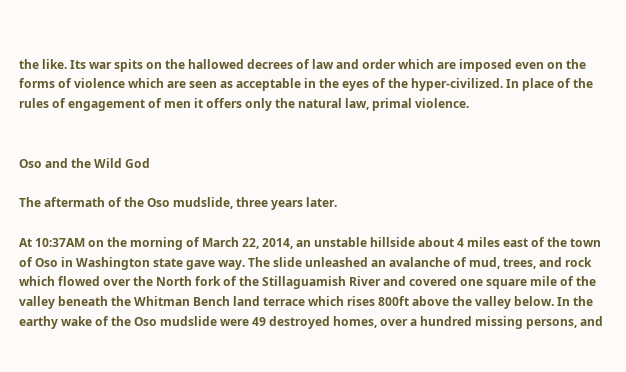the like. Its war spits on the hallowed decrees of law and order which are imposed even on the forms of violence which are seen as acceptable in the eyes of the hyper-civilized. In place of the rules of engagement of men it offers only the natural law, primal violence.


Oso and the Wild God

The aftermath of the Oso mudslide, three years later.

At 10:37AM on the morning of March 22, 2014, an unstable hillside about 4 miles east of the town of Oso in Washington state gave way. The slide unleashed an avalanche of mud, trees, and rock which flowed over the North fork of the Stillaguamish River and covered one square mile of the valley beneath the Whitman Bench land terrace which rises 800ft above the valley below. In the earthy wake of the Oso mudslide were 49 destroyed homes, over a hundred missing persons, and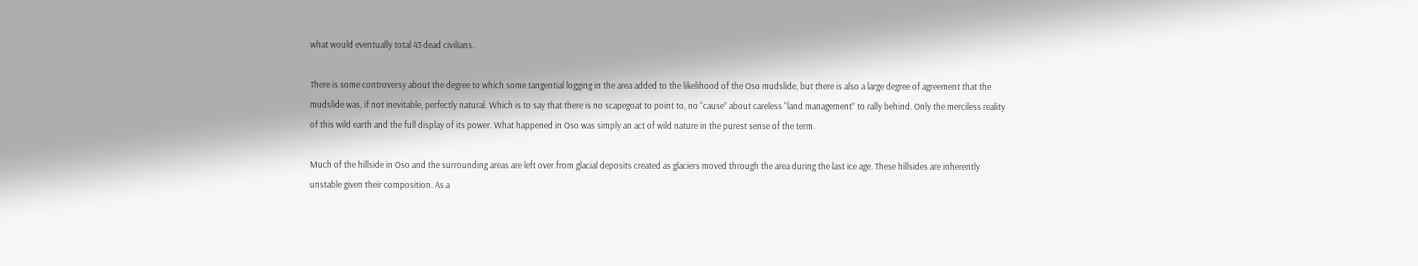what would eventually total 43 dead civilians.

There is some controversy about the degree to which some tangential logging in the area added to the likelihood of the Oso mudslide, but there is also a large degree of agreement that the mudslide was, if not inevitable, perfectly natural. Which is to say that there is no scapegoat to point to, no “cause” about careless “land management” to rally behind. Only the merciless reality of this wild earth and the full display of its power. What happened in Oso was simply an act of wild nature in the purest sense of the term.

Much of the hillside in Oso and the surrounding areas are left over from glacial deposits created as glaciers moved through the area during the last ice age. These hillsides are inherently unstable given their composition. As a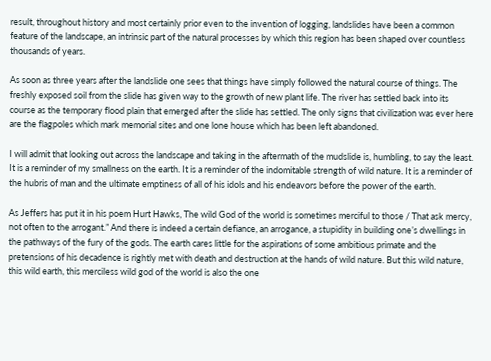result, throughout history and most certainly prior even to the invention of logging, landslides have been a common feature of the landscape, an intrinsic part of the natural processes by which this region has been shaped over countless thousands of years.

As soon as three years after the landslide one sees that things have simply followed the natural course of things. The freshly exposed soil from the slide has given way to the growth of new plant life. The river has settled back into its course as the temporary flood plain that emerged after the slide has settled. The only signs that civilization was ever here are the flagpoles which mark memorial sites and one lone house which has been left abandoned.

I will admit that looking out across the landscape and taking in the aftermath of the mudslide is, humbling, to say the least. It is a reminder of my smallness on the earth. It is a reminder of the indomitable strength of wild nature. It is a reminder of the hubris of man and the ultimate emptiness of all of his idols and his endeavors before the power of the earth.

As Jeffers has put it in his poem Hurt Hawks, The wild God of the world is sometimes merciful to those / That ask mercy, not often to the arrogant.” And there is indeed a certain defiance, an arrogance, a stupidity in building one’s dwellings in the pathways of the fury of the gods. The earth cares little for the aspirations of some ambitious primate and the pretensions of his decadence is rightly met with death and destruction at the hands of wild nature. But this wild nature, this wild earth, this merciless wild god of the world is also the one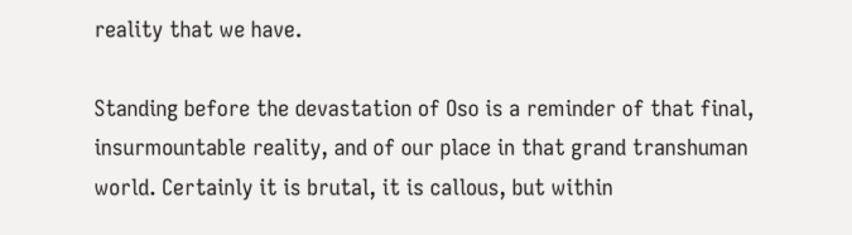reality that we have.

Standing before the devastation of Oso is a reminder of that final, insurmountable reality, and of our place in that grand transhuman world. Certainly it is brutal, it is callous, but within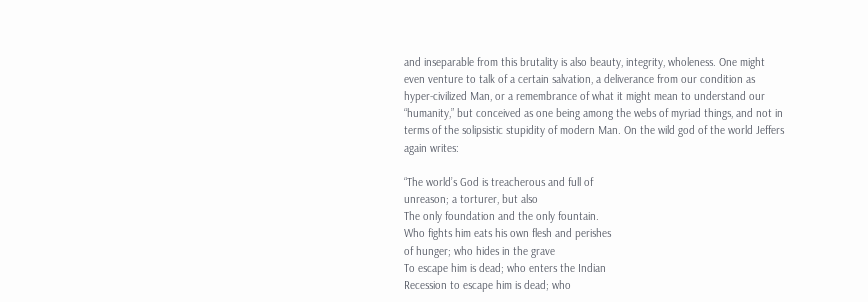and inseparable from this brutality is also beauty, integrity, wholeness. One might even venture to talk of a certain salvation, a deliverance from our condition as hyper-civilized Man, or a remembrance of what it might mean to understand our “humanity,” but conceived as one being among the webs of myriad things, and not in terms of the solipsistic stupidity of modern Man. On the wild god of the world Jeffers again writes:

“The world’s God is treacherous and full of
unreason; a torturer, but also
The only foundation and the only fountain.
Who fights him eats his own flesh and perishes
of hunger; who hides in the grave
To escape him is dead; who enters the Indian
Recession to escape him is dead; who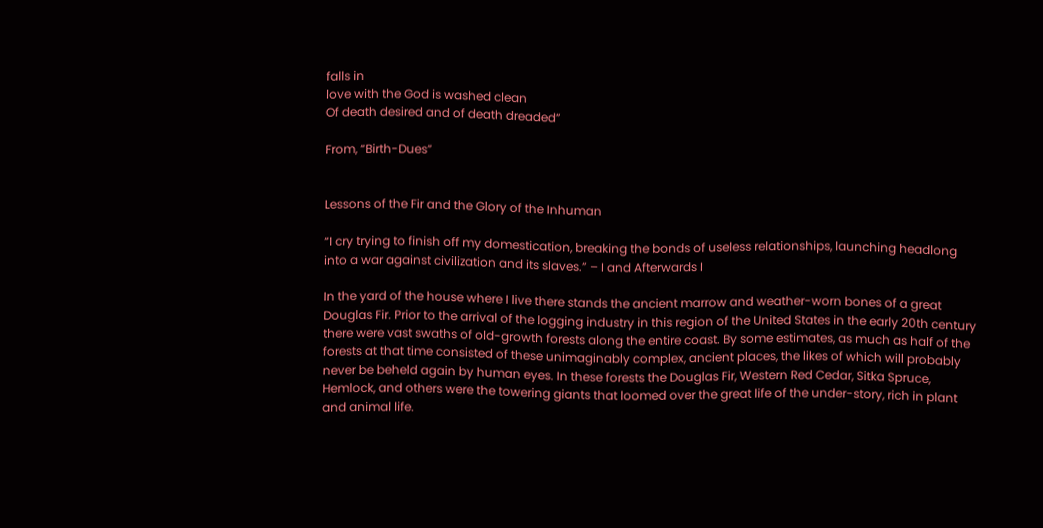falls in
love with the God is washed clean
Of death desired and of death dreaded”

From, “Birth-Dues”


Lessons of the Fir and the Glory of the Inhuman

“I cry trying to finish off my domestication, breaking the bonds of useless relationships, launching headlong into a war against civilization and its slaves.” – I and Afterwards I

In the yard of the house where I live there stands the ancient marrow and weather-worn bones of a great Douglas Fir. Prior to the arrival of the logging industry in this region of the United States in the early 20th century there were vast swaths of old-growth forests along the entire coast. By some estimates, as much as half of the forests at that time consisted of these unimaginably complex, ancient places, the likes of which will probably never be beheld again by human eyes. In these forests the Douglas Fir, Western Red Cedar, Sitka Spruce, Hemlock, and others were the towering giants that loomed over the great life of the under-story, rich in plant and animal life.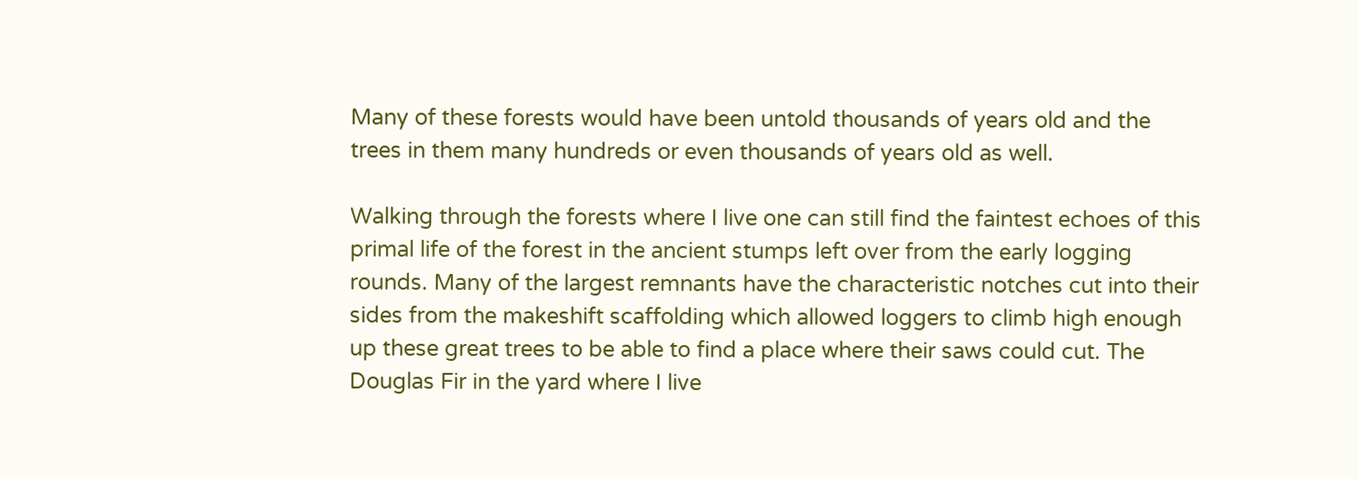Many of these forests would have been untold thousands of years old and the trees in them many hundreds or even thousands of years old as well.

Walking through the forests where I live one can still find the faintest echoes of this primal life of the forest in the ancient stumps left over from the early logging rounds. Many of the largest remnants have the characteristic notches cut into their sides from the makeshift scaffolding which allowed loggers to climb high enough up these great trees to be able to find a place where their saws could cut. The Douglas Fir in the yard where I live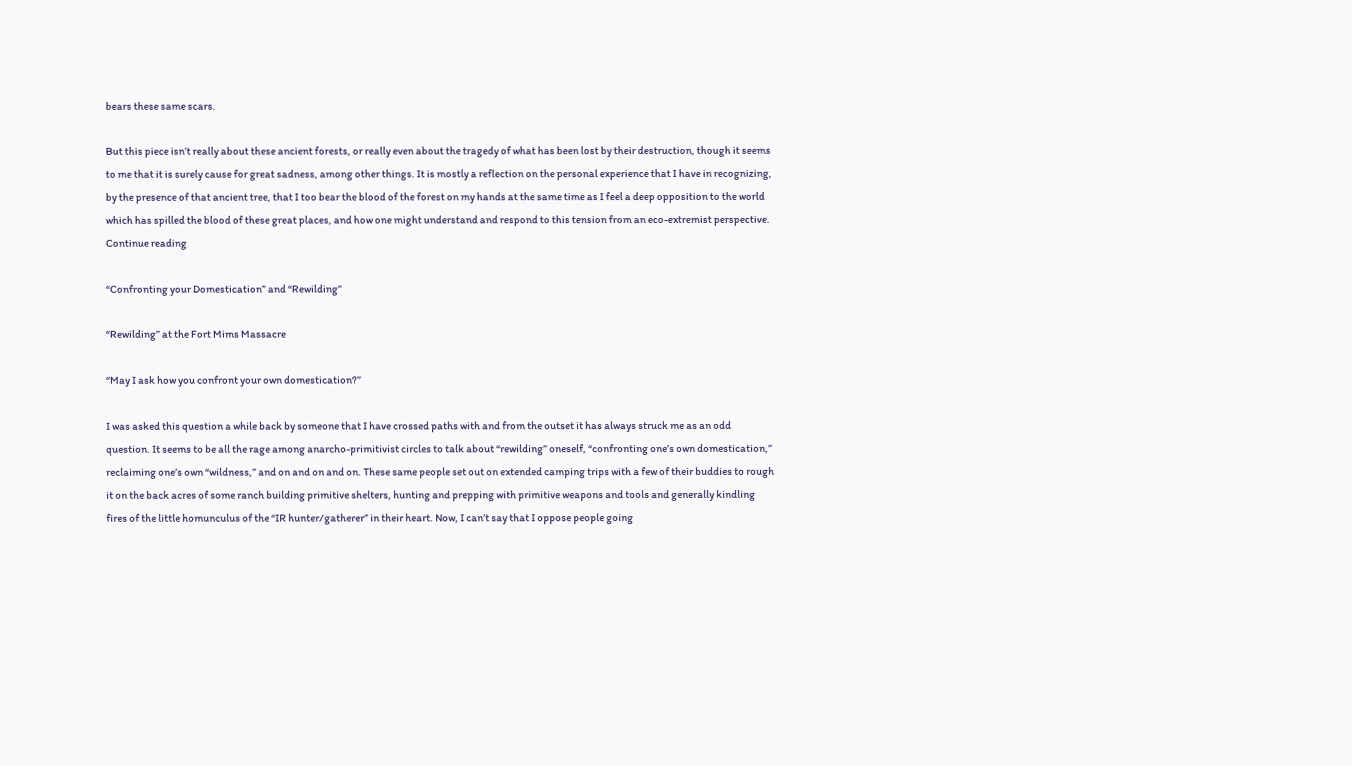bears these same scars.

But this piece isn’t really about these ancient forests, or really even about the tragedy of what has been lost by their destruction, though it seems to me that it is surely cause for great sadness, among other things. It is mostly a reflection on the personal experience that I have in recognizing, by the presence of that ancient tree, that I too bear the blood of the forest on my hands at the same time as I feel a deep opposition to the world which has spilled the blood of these great places, and how one might understand and respond to this tension from an eco-extremist perspective. Continue reading

“Confronting your Domestication” and “Rewilding”

“Rewilding” at the Fort Mims Massacre

“May I ask how you confront your own domestication?”

I was asked this question a while back by someone that I have crossed paths with and from the outset it has always struck me as an odd question. It seems to be all the rage among anarcho-primitivist circles to talk about “rewilding” oneself, “confronting one’s own domestication,” reclaiming one’s own “wildness,” and on and on and on. These same people set out on extended camping trips with a few of their buddies to rough it on the back acres of some ranch building primitive shelters, hunting and prepping with primitive weapons and tools and generally kindling fires of the little homunculus of the “IR hunter/gatherer” in their heart. Now, I can’t say that I oppose people going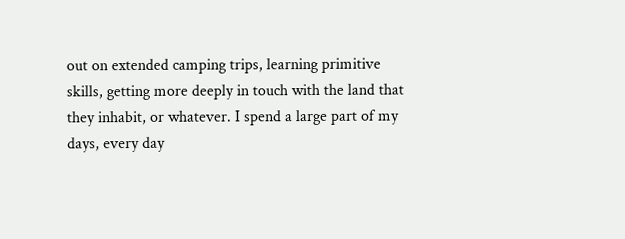out on extended camping trips, learning primitive skills, getting more deeply in touch with the land that they inhabit, or whatever. I spend a large part of my days, every day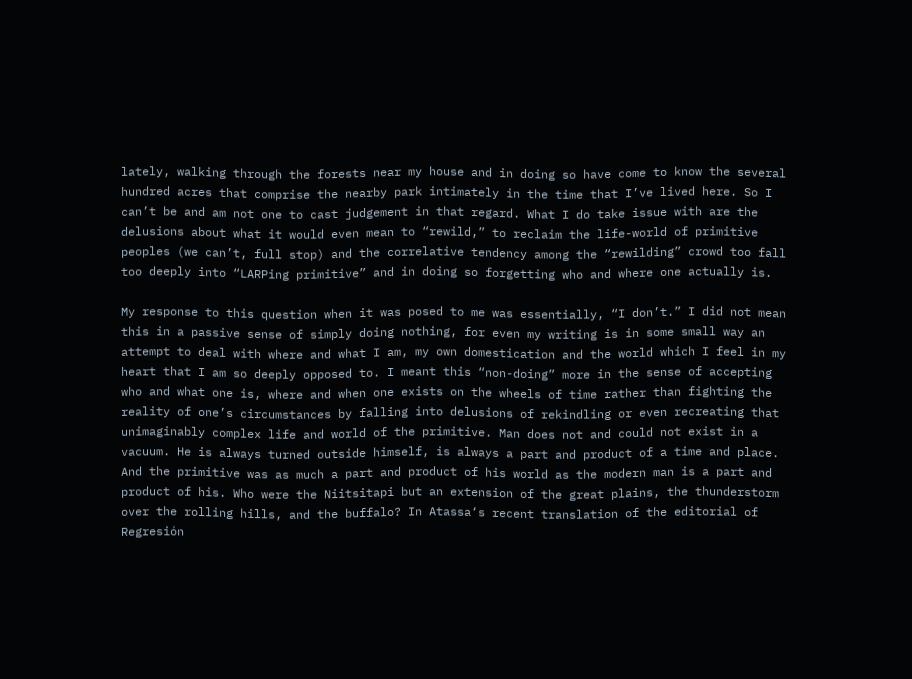lately, walking through the forests near my house and in doing so have come to know the several hundred acres that comprise the nearby park intimately in the time that I’ve lived here. So I can’t be and am not one to cast judgement in that regard. What I do take issue with are the delusions about what it would even mean to “rewild,” to reclaim the life-world of primitive peoples (we can’t, full stop) and the correlative tendency among the “rewilding” crowd too fall too deeply into “LARPing primitive” and in doing so forgetting who and where one actually is.

My response to this question when it was posed to me was essentially, “I don’t.” I did not mean this in a passive sense of simply doing nothing, for even my writing is in some small way an attempt to deal with where and what I am, my own domestication and the world which I feel in my heart that I am so deeply opposed to. I meant this “non-doing” more in the sense of accepting who and what one is, where and when one exists on the wheels of time rather than fighting the reality of one’s circumstances by falling into delusions of rekindling or even recreating that unimaginably complex life and world of the primitive. Man does not and could not exist in a vacuum. He is always turned outside himself, is always a part and product of a time and place. And the primitive was as much a part and product of his world as the modern man is a part and product of his. Who were the Niitsitapi but an extension of the great plains, the thunderstorm over the rolling hills, and the buffalo? In Atassa‘s recent translation of the editorial of Regresión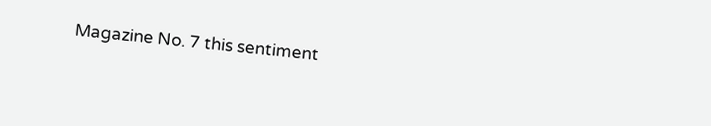Magazine No. 7 this sentiment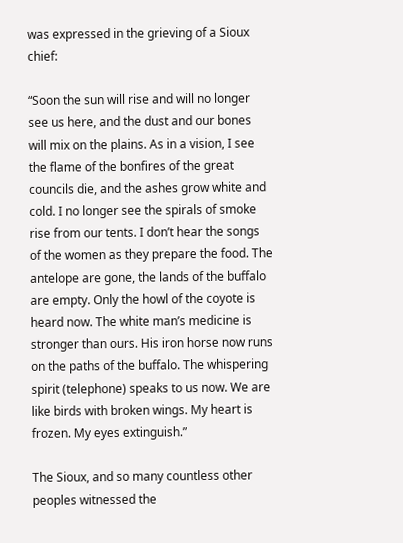was expressed in the grieving of a Sioux chief:

“Soon the sun will rise and will no longer see us here, and the dust and our bones will mix on the plains. As in a vision, I see the flame of the bonfires of the great councils die, and the ashes grow white and cold. I no longer see the spirals of smoke rise from our tents. I don’t hear the songs of the women as they prepare the food. The antelope are gone, the lands of the buffalo are empty. Only the howl of the coyote is heard now. The white man’s medicine is stronger than ours. His iron horse now runs on the paths of the buffalo. The whispering spirit (telephone) speaks to us now. We are like birds with broken wings. My heart is frozen. My eyes extinguish.”

The Sioux, and so many countless other peoples witnessed the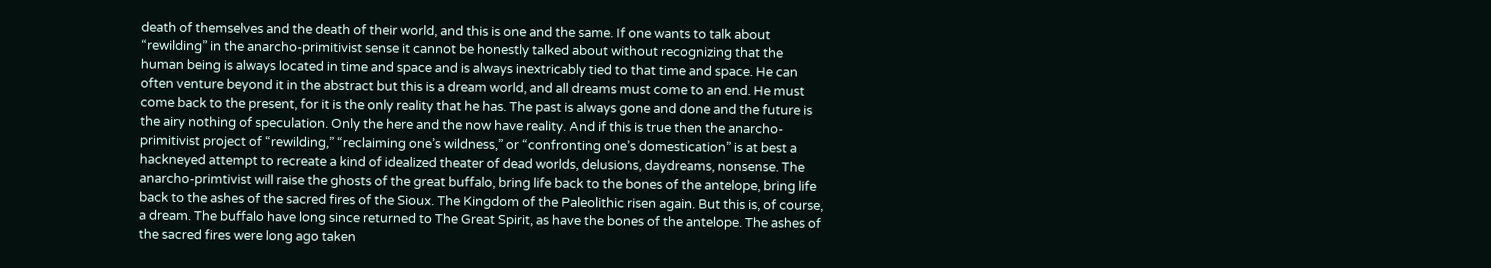death of themselves and the death of their world, and this is one and the same. If one wants to talk about “rewilding” in the anarcho-primitivist sense it cannot be honestly talked about without recognizing that the human being is always located in time and space and is always inextricably tied to that time and space. He can often venture beyond it in the abstract but this is a dream world, and all dreams must come to an end. He must come back to the present, for it is the only reality that he has. The past is always gone and done and the future is the airy nothing of speculation. Only the here and the now have reality. And if this is true then the anarcho-primitivist project of “rewilding,” “reclaiming one’s wildness,” or “confronting one’s domestication” is at best a hackneyed attempt to recreate a kind of idealized theater of dead worlds, delusions, daydreams, nonsense. The anarcho-primtivist will raise the ghosts of the great buffalo, bring life back to the bones of the antelope, bring life back to the ashes of the sacred fires of the Sioux. The Kingdom of the Paleolithic risen again. But this is, of course, a dream. The buffalo have long since returned to The Great Spirit, as have the bones of the antelope. The ashes of the sacred fires were long ago taken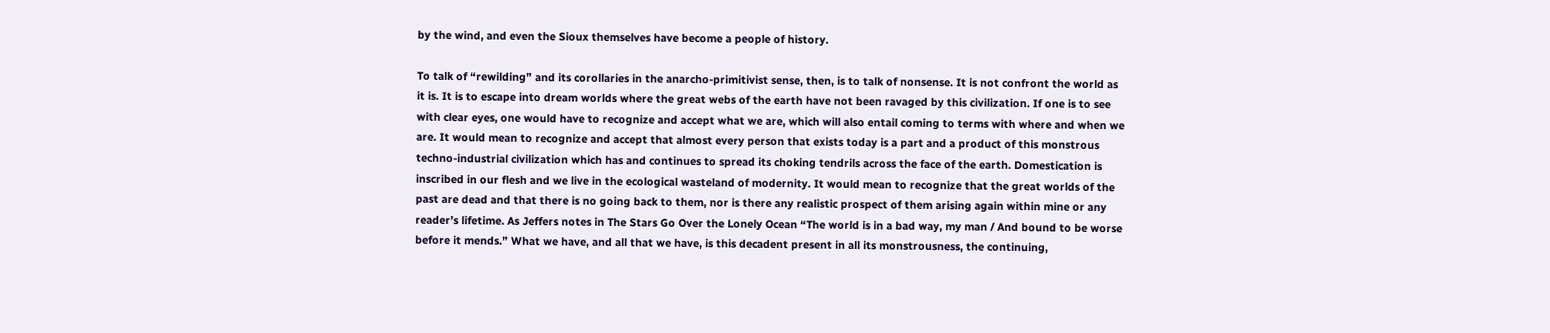by the wind, and even the Sioux themselves have become a people of history.

To talk of “rewilding” and its corollaries in the anarcho-primitivist sense, then, is to talk of nonsense. It is not confront the world as it is. It is to escape into dream worlds where the great webs of the earth have not been ravaged by this civilization. If one is to see with clear eyes, one would have to recognize and accept what we are, which will also entail coming to terms with where and when we are. It would mean to recognize and accept that almost every person that exists today is a part and a product of this monstrous techno-industrial civilization which has and continues to spread its choking tendrils across the face of the earth. Domestication is inscribed in our flesh and we live in the ecological wasteland of modernity. It would mean to recognize that the great worlds of the past are dead and that there is no going back to them, nor is there any realistic prospect of them arising again within mine or any reader’s lifetime. As Jeffers notes in The Stars Go Over the Lonely Ocean “The world is in a bad way, my man / And bound to be worse before it mends.” What we have, and all that we have, is this decadent present in all its monstrousness, the continuing,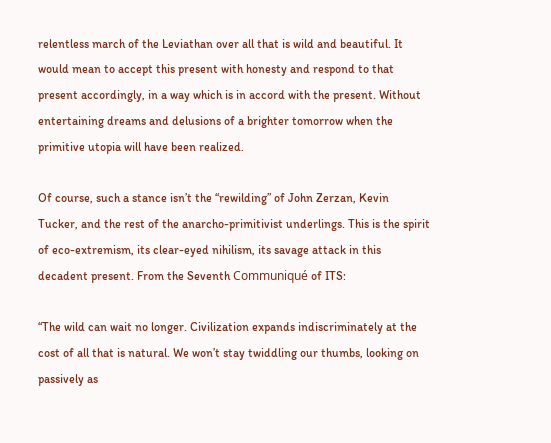relentless march of the Leviathan over all that is wild and beautiful. It would mean to accept this present with honesty and respond to that present accordingly, in a way which is in accord with the present. Without entertaining dreams and delusions of a brighter tomorrow when the primitive utopia will have been realized.

Of course, such a stance isn’t the “rewilding” of John Zerzan, Kevin Tucker, and the rest of the anarcho-primitivist underlings. This is the spirit of eco-extremism, its clear-eyed nihilism, its savage attack in this decadent present. From the Seventh Communiqué of ITS:

“The wild can wait no longer. Civilization expands indiscriminately at the cost of all that is natural. We won’t stay twiddling our thumbs, looking on passively as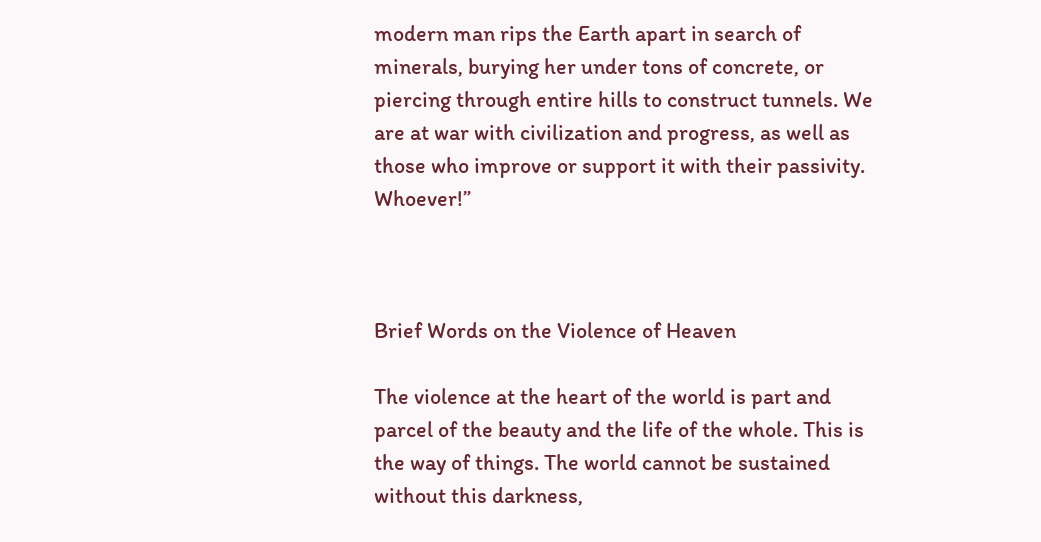modern man rips the Earth apart in search of minerals, burying her under tons of concrete, or piercing through entire hills to construct tunnels. We are at war with civilization and progress, as well as those who improve or support it with their passivity. Whoever!”



Brief Words on the Violence of Heaven

The violence at the heart of the world is part and parcel of the beauty and the life of the whole. This is the way of things. The world cannot be sustained without this darkness,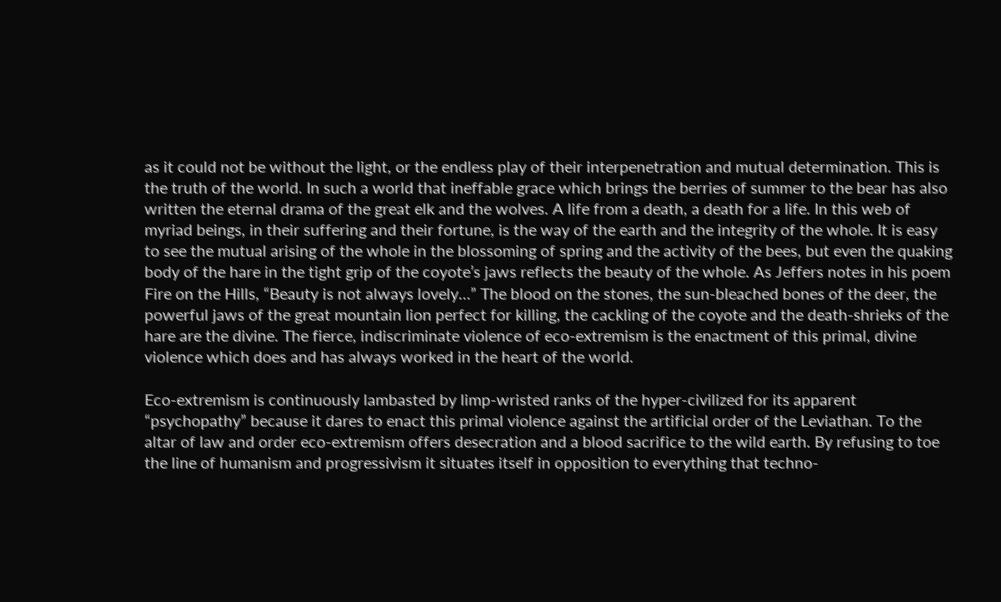as it could not be without the light, or the endless play of their interpenetration and mutual determination. This is the truth of the world. In such a world that ineffable grace which brings the berries of summer to the bear has also written the eternal drama of the great elk and the wolves. A life from a death, a death for a life. In this web of myriad beings, in their suffering and their fortune, is the way of the earth and the integrity of the whole. It is easy to see the mutual arising of the whole in the blossoming of spring and the activity of the bees, but even the quaking body of the hare in the tight grip of the coyote’s jaws reflects the beauty of the whole. As Jeffers notes in his poem Fire on the Hills, “Beauty is not always lovely…” The blood on the stones, the sun-bleached bones of the deer, the powerful jaws of the great mountain lion perfect for killing, the cackling of the coyote and the death-shrieks of the hare are the divine. The fierce, indiscriminate violence of eco-extremism is the enactment of this primal, divine violence which does and has always worked in the heart of the world.

Eco-extremism is continuously lambasted by limp-wristed ranks of the hyper-civilized for its apparent “psychopathy” because it dares to enact this primal violence against the artificial order of the Leviathan. To the altar of law and order eco-extremism offers desecration and a blood sacrifice to the wild earth. By refusing to toe the line of humanism and progressivism it situates itself in opposition to everything that techno-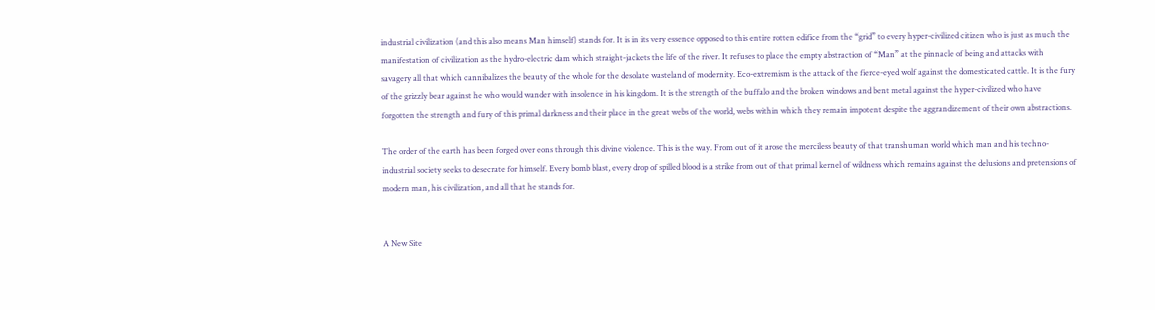industrial civilization (and this also means Man himself) stands for. It is in its very essence opposed to this entire rotten edifice from the “grid” to every hyper-civilized citizen who is just as much the manifestation of civilization as the hydro-electric dam which straight-jackets the life of the river. It refuses to place the empty abstraction of “Man” at the pinnacle of being and attacks with savagery all that which cannibalizes the beauty of the whole for the desolate wasteland of modernity. Eco-extremism is the attack of the fierce-eyed wolf against the domesticated cattle. It is the fury of the grizzly bear against he who would wander with insolence in his kingdom. It is the strength of the buffalo and the broken windows and bent metal against the hyper-civilized who have forgotten the strength and fury of this primal darkness and their place in the great webs of the world, webs within which they remain impotent despite the aggrandizement of their own abstractions.

The order of the earth has been forged over eons through this divine violence. This is the way. From out of it arose the merciless beauty of that transhuman world which man and his techno-industrial society seeks to desecrate for himself. Every bomb blast, every drop of spilled blood is a strike from out of that primal kernel of wildness which remains against the delusions and pretensions of modern man, his civilization, and all that he stands for.


A New Site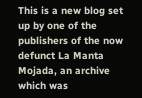This is a new blog set up by one of the publishers of the now defunct La Manta Mojada, an archive which was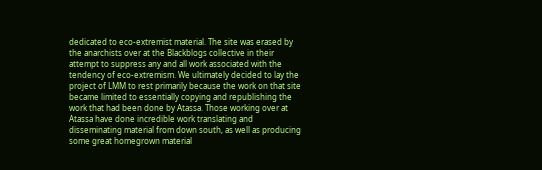dedicated to eco-extremist material. The site was erased by the anarchists over at the Blackblogs collective in their attempt to suppress any and all work associated with the tendency of eco-extremism. We ultimately decided to lay the project of LMM to rest primarily because the work on that site became limited to essentially copying and republishing the work that had been done by Atassa. Those working over at Atassa have done incredible work translating and disseminating material from down south, as well as producing some great homegrown material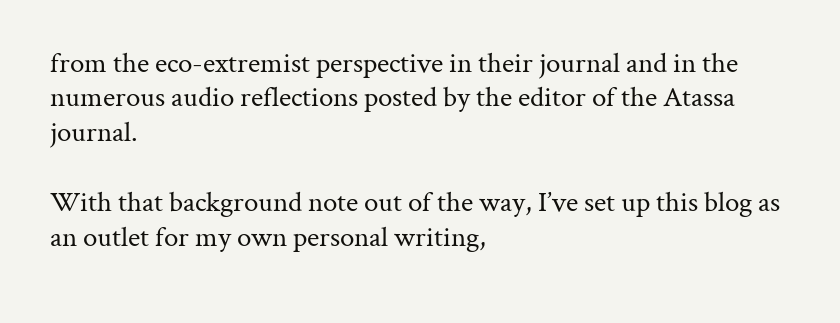from the eco-extremist perspective in their journal and in the numerous audio reflections posted by the editor of the Atassa journal.

With that background note out of the way, I’ve set up this blog as an outlet for my own personal writing,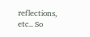reflections, etc.. So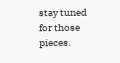stay tuned for those pieces.